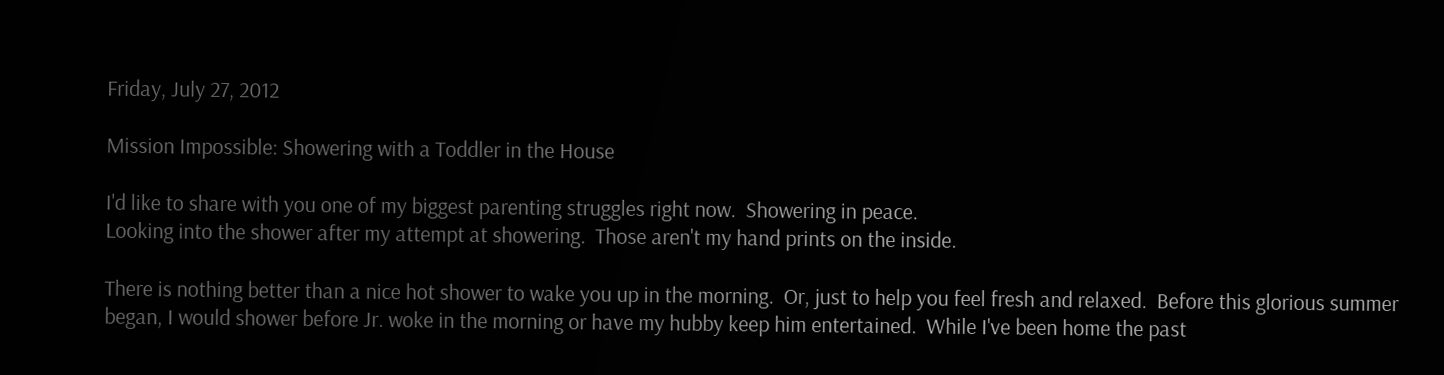Friday, July 27, 2012

Mission Impossible: Showering with a Toddler in the House

I'd like to share with you one of my biggest parenting struggles right now.  Showering in peace.
Looking into the shower after my attempt at showering.  Those aren't my hand prints on the inside.

There is nothing better than a nice hot shower to wake you up in the morning.  Or, just to help you feel fresh and relaxed.  Before this glorious summer began, I would shower before Jr. woke in the morning or have my hubby keep him entertained.  While I've been home the past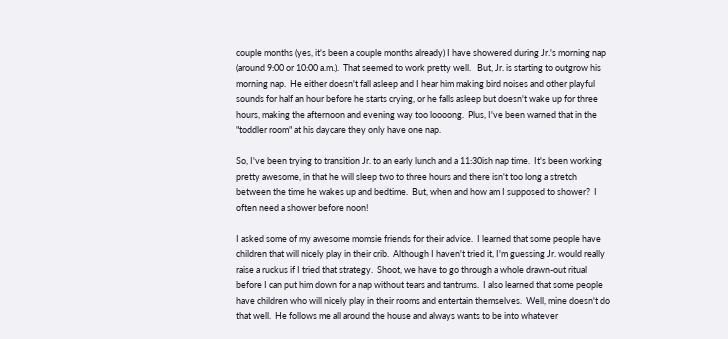couple months (yes, it's been a couple months already) I have showered during Jr.'s morning nap (around 9:00 or 10:00 a.m.).  That seemed to work pretty well.   But, Jr. is starting to outgrow his morning nap.  He either doesn't fall asleep and I hear him making bird noises and other playful sounds for half an hour before he starts crying, or he falls asleep but doesn't wake up for three hours, making the afternoon and evening way too loooong.  Plus, I've been warned that in the "toddler room" at his daycare they only have one nap.

So, I've been trying to transition Jr. to an early lunch and a 11:30ish nap time.  It's been working pretty awesome, in that he will sleep two to three hours and there isn't too long a stretch between the time he wakes up and bedtime.  But, when and how am I supposed to shower?  I often need a shower before noon!

I asked some of my awesome momsie friends for their advice.  I learned that some people have children that will nicely play in their crib.  Although I haven't tried it, I'm guessing Jr. would really raise a ruckus if I tried that strategy.  Shoot, we have to go through a whole drawn-out ritual before I can put him down for a nap without tears and tantrums.  I also learned that some people have children who will nicely play in their rooms and entertain themselves.  Well, mine doesn't do that well.  He follows me all around the house and always wants to be into whatever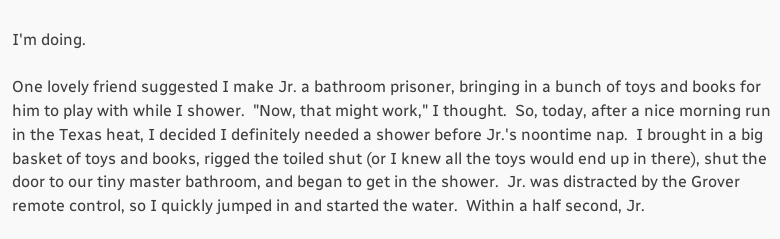I'm doing.

One lovely friend suggested I make Jr. a bathroom prisoner, bringing in a bunch of toys and books for him to play with while I shower.  "Now, that might work," I thought.  So, today, after a nice morning run in the Texas heat, I decided I definitely needed a shower before Jr.'s noontime nap.  I brought in a big basket of toys and books, rigged the toiled shut (or I knew all the toys would end up in there), shut the door to our tiny master bathroom, and began to get in the shower.  Jr. was distracted by the Grover remote control, so I quickly jumped in and started the water.  Within a half second, Jr.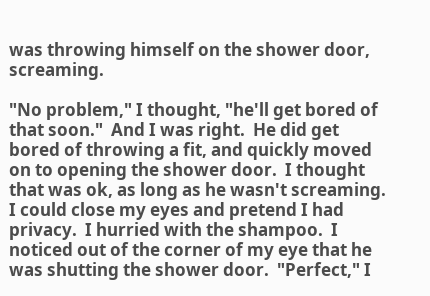was throwing himself on the shower door, screaming.

"No problem," I thought, "he'll get bored of that soon."  And I was right.  He did get bored of throwing a fit, and quickly moved on to opening the shower door.  I thought that was ok, as long as he wasn't screaming.  I could close my eyes and pretend I had privacy.  I hurried with the shampoo.  I noticed out of the corner of my eye that he was shutting the shower door.  "Perfect," I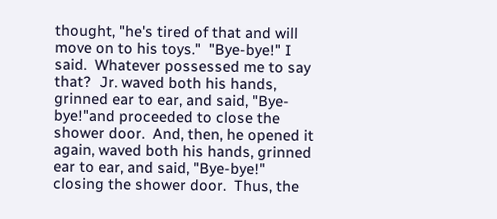thought, "he's tired of that and will move on to his toys."  "Bye-bye!" I said.  Whatever possessed me to say that?  Jr. waved both his hands, grinned ear to ear, and said, "Bye-bye!"and proceeded to close the shower door.  And, then, he opened it again, waved both his hands, grinned ear to ear, and said, "Bye-bye!" closing the shower door.  Thus, the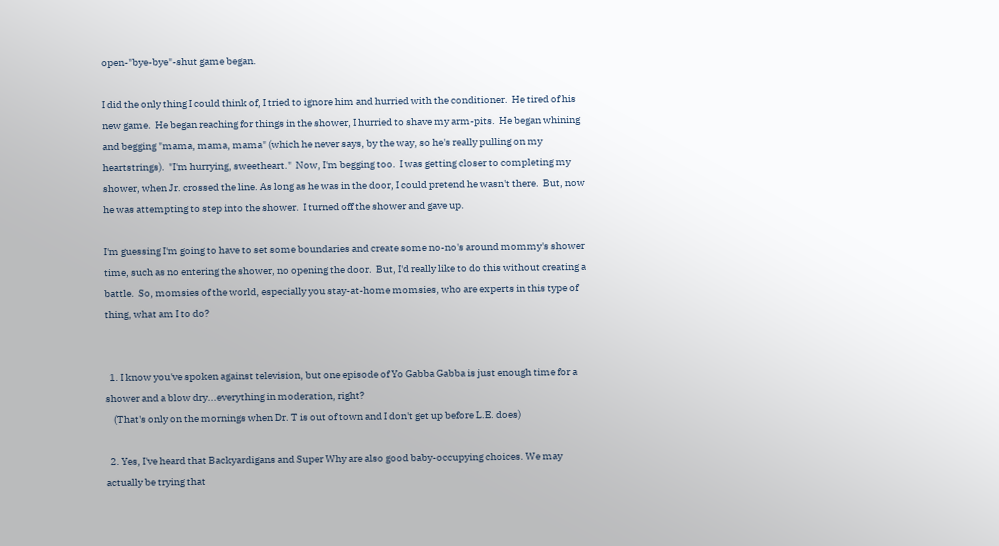open-"bye-bye"-shut game began.

I did the only thing I could think of, I tried to ignore him and hurried with the conditioner.  He tired of his new game.  He began reaching for things in the shower, I hurried to shave my arm-pits.  He began whining and begging "mama, mama, mama" (which he never says, by the way, so he's really pulling on my heartstrings).  "I'm hurrying, sweetheart."  Now, I'm begging too.  I was getting closer to completing my shower, when Jr. crossed the line. As long as he was in the door, I could pretend he wasn't there.  But, now he was attempting to step into the shower.  I turned off the shower and gave up.

I'm guessing I'm going to have to set some boundaries and create some no-no's around mommy's shower time, such as no entering the shower, no opening the door.  But, I'd really like to do this without creating a battle.  So, momsies of the world, especially you stay-at-home momsies, who are experts in this type of thing, what am I to do?


  1. I know you've spoken against television, but one episode of Yo Gabba Gabba is just enough time for a shower and a blow dry...everything in moderation, right?
    (That's only on the mornings when Dr. T is out of town and I don't get up before L.E. does)

  2. Yes, I've heard that Backyardigans and Super Why are also good baby-occupying choices. We may actually be trying that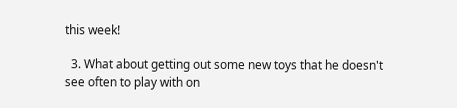this week!

  3. What about getting out some new toys that he doesn't see often to play with on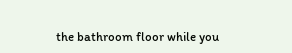the bathroom floor while you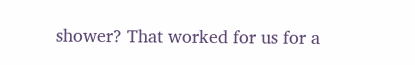shower? That worked for us for a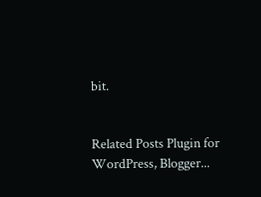bit.


Related Posts Plugin for WordPress, Blogger...